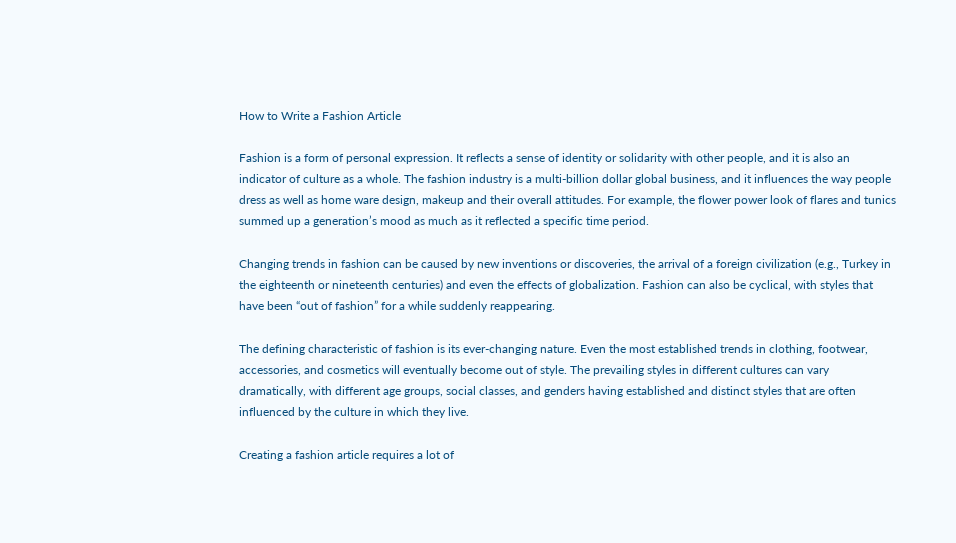How to Write a Fashion Article

Fashion is a form of personal expression. It reflects a sense of identity or solidarity with other people, and it is also an indicator of culture as a whole. The fashion industry is a multi-billion dollar global business, and it influences the way people dress as well as home ware design, makeup and their overall attitudes. For example, the flower power look of flares and tunics summed up a generation’s mood as much as it reflected a specific time period.

Changing trends in fashion can be caused by new inventions or discoveries, the arrival of a foreign civilization (e.g., Turkey in the eighteenth or nineteenth centuries) and even the effects of globalization. Fashion can also be cyclical, with styles that have been “out of fashion” for a while suddenly reappearing.

The defining characteristic of fashion is its ever-changing nature. Even the most established trends in clothing, footwear, accessories, and cosmetics will eventually become out of style. The prevailing styles in different cultures can vary dramatically, with different age groups, social classes, and genders having established and distinct styles that are often influenced by the culture in which they live.

Creating a fashion article requires a lot of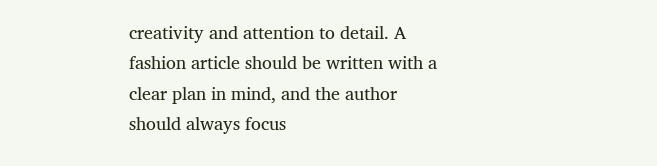creativity and attention to detail. A fashion article should be written with a clear plan in mind, and the author should always focus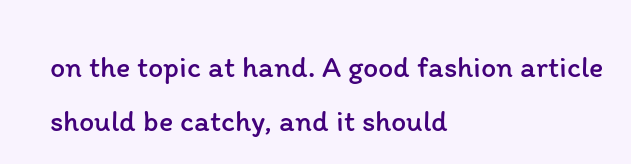on the topic at hand. A good fashion article should be catchy, and it should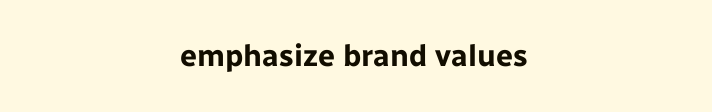emphasize brand values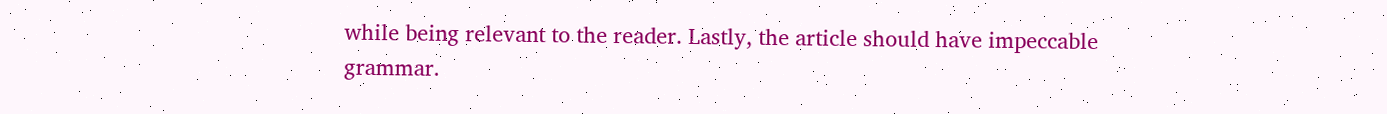while being relevant to the reader. Lastly, the article should have impeccable grammar.